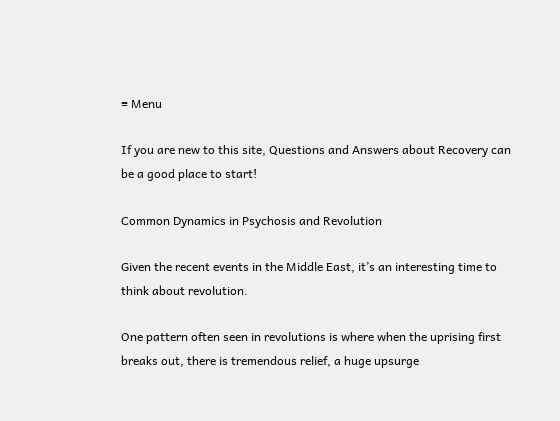≡ Menu

If you are new to this site, Questions and Answers about Recovery can be a good place to start!

Common Dynamics in Psychosis and Revolution

Given the recent events in the Middle East, it’s an interesting time to think about revolution.

One pattern often seen in revolutions is where when the uprising first breaks out, there is tremendous relief, a huge upsurge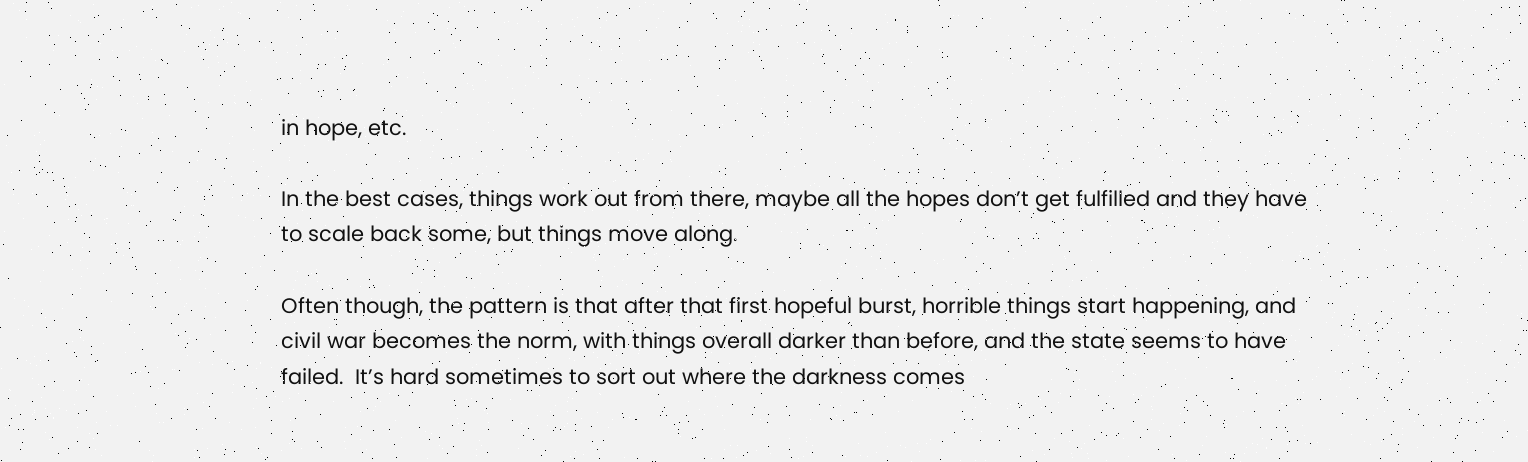in hope, etc.

In the best cases, things work out from there, maybe all the hopes don’t get fulfilled and they have to scale back some, but things move along.

Often though, the pattern is that after that first hopeful burst, horrible things start happening, and civil war becomes the norm, with things overall darker than before, and the state seems to have failed.  It’s hard sometimes to sort out where the darkness comes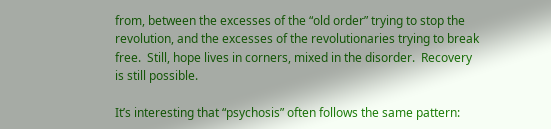from, between the excesses of the “old order” trying to stop the revolution, and the excesses of the revolutionaries trying to break free.  Still, hope lives in corners, mixed in the disorder.  Recovery is still possible.

It’s interesting that “psychosis” often follows the same pattern: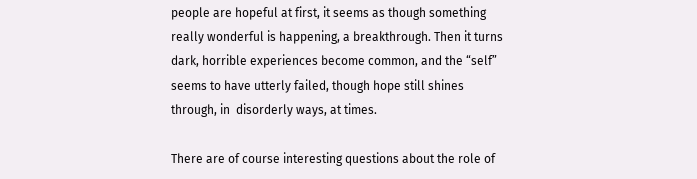people are hopeful at first, it seems as though something really wonderful is happening, a breakthrough. Then it turns dark, horrible experiences become common, and the “self” seems to have utterly failed, though hope still shines through, in  disorderly ways, at times.

There are of course interesting questions about the role of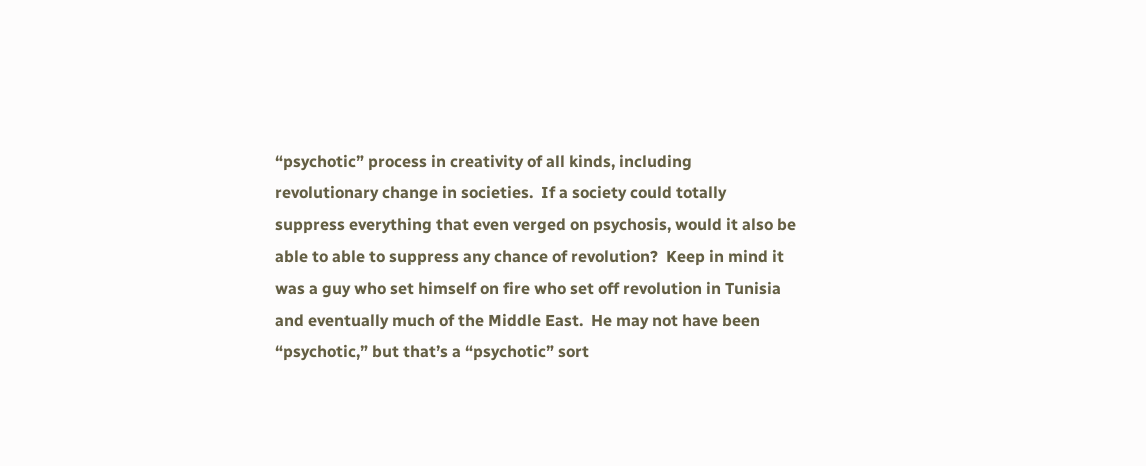“psychotic” process in creativity of all kinds, including revolutionary change in societies.  If a society could totally suppress everything that even verged on psychosis, would it also be able to able to suppress any chance of revolution?  Keep in mind it was a guy who set himself on fire who set off revolution in Tunisia and eventually much of the Middle East.  He may not have been “psychotic,” but that’s a “psychotic” sort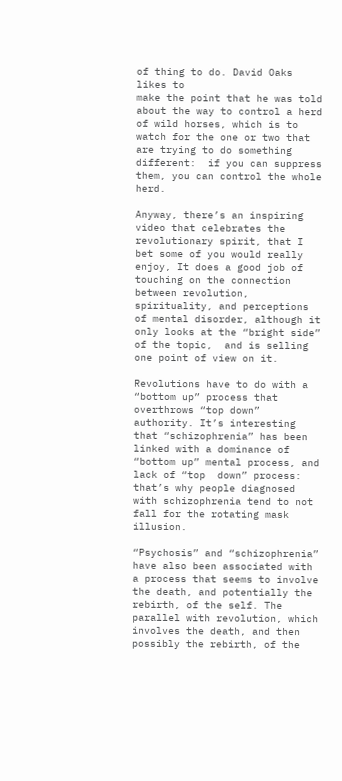of thing to do. David Oaks likes to
make the point that he was told about the way to control a herd of wild horses, which is to watch for the one or two that are trying to do something different:  if you can suppress them, you can control the whole herd.

Anyway, there’s an inspiring video that celebrates the revolutionary spirit, that I bet some of you would really enjoy, It does a good job of touching on the connection between revolution, spirituality, and perceptions of mental disorder, although it only looks at the “bright side” of the topic,  and is selling one point of view on it.

Revolutions have to do with a “bottom up” process that overthrows “top down” authority. It’s interesting that “schizophrenia” has been linked with a dominance of “bottom up” mental process, and lack of “top  down” process: that’s why people diagnosed with schizophrenia tend to not fall for the rotating mask illusion.

“Psychosis” and “schizophrenia” have also been associated with a process that seems to involve the death, and potentially the rebirth, of the self. The parallel with revolution, which involves the death, and then possibly the rebirth, of the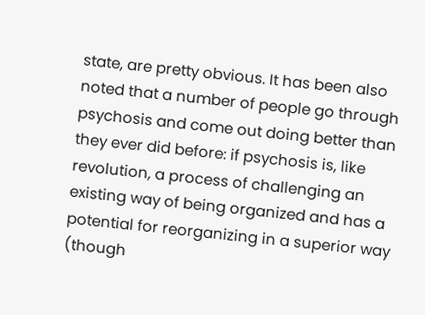state, are pretty obvious. It has been also noted that a number of people go through psychosis and come out doing better than they ever did before: if psychosis is, like revolution, a process of challenging an existing way of being organized and has a potential for reorganizing in a superior way (though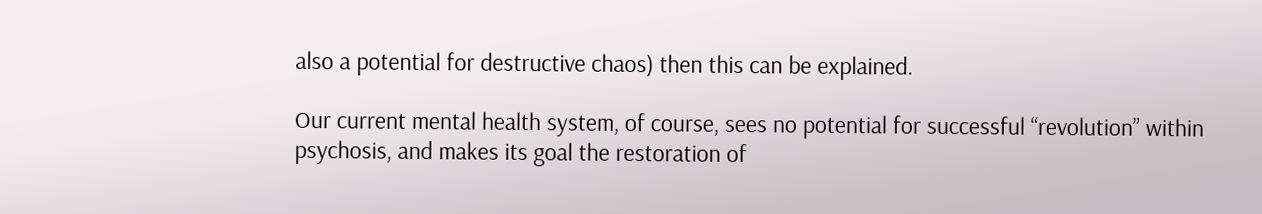also a potential for destructive chaos) then this can be explained.

Our current mental health system, of course, sees no potential for successful “revolution” within  psychosis, and makes its goal the restoration of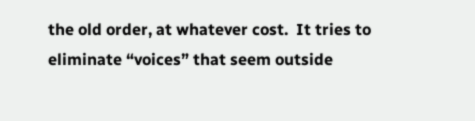the old order, at whatever cost.  It tries to eliminate “voices” that seem outside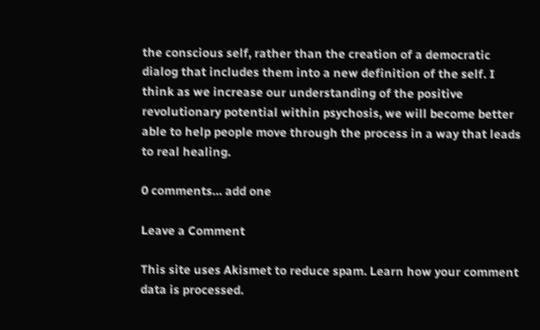the conscious self, rather than the creation of a democratic dialog that includes them into a new definition of the self. I think as we increase our understanding of the positive revolutionary potential within psychosis, we will become better able to help people move through the process in a way that leads to real healing.

0 comments… add one

Leave a Comment

This site uses Akismet to reduce spam. Learn how your comment data is processed.